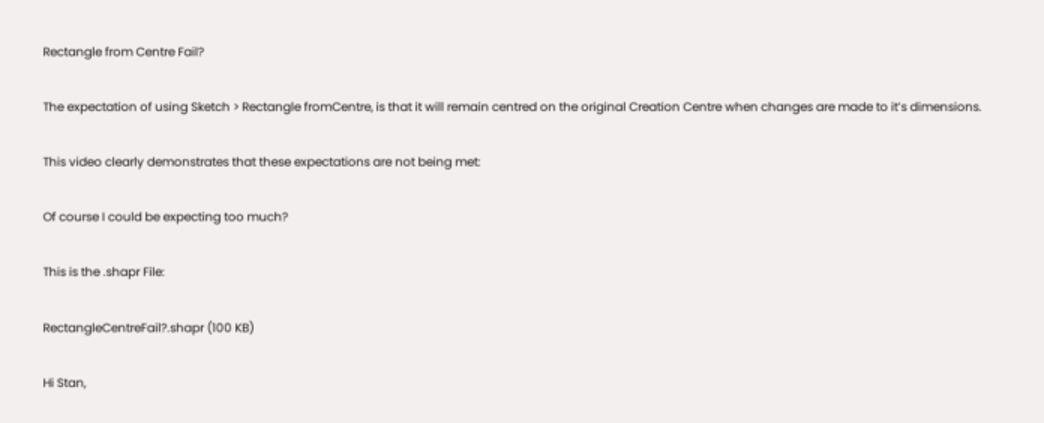Rectangle from Centre Fail?

The expectation of using Sketch > Rectangle fromCentre, is that it will remain centred on the original Creation Centre when changes are made to it’s dimensions.

This video clearly demonstrates that these expectations are not being met:

Of course I could be expecting too much?

This is the .shapr File:

RectangleCentreFail?.shapr (100 KB)

Hi Stan,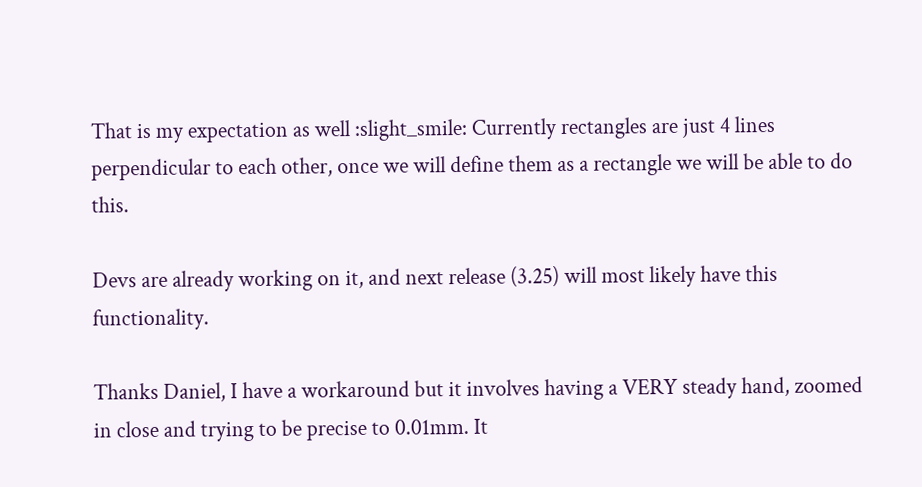That is my expectation as well :slight_smile: Currently rectangles are just 4 lines perpendicular to each other, once we will define them as a rectangle we will be able to do this.

Devs are already working on it, and next release (3.25) will most likely have this functionality.

Thanks Daniel, I have a workaround but it involves having a VERY steady hand, zoomed in close and trying to be precise to 0.01mm. It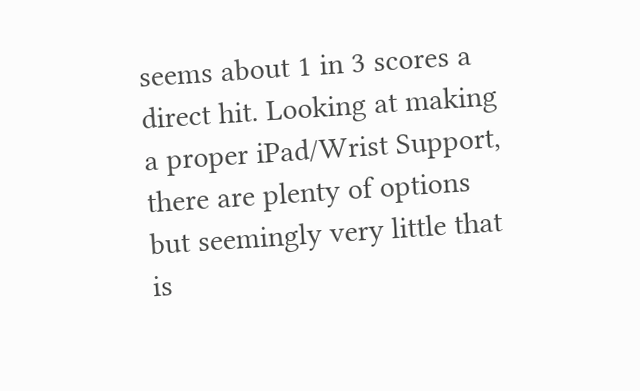seems about 1 in 3 scores a direct hit. Looking at making a proper iPad/Wrist Support, there are plenty of options but seemingly very little that is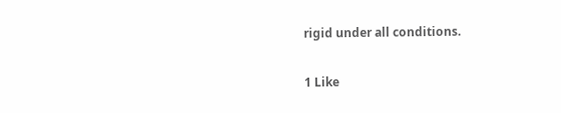rigid under all conditions.

1 Like